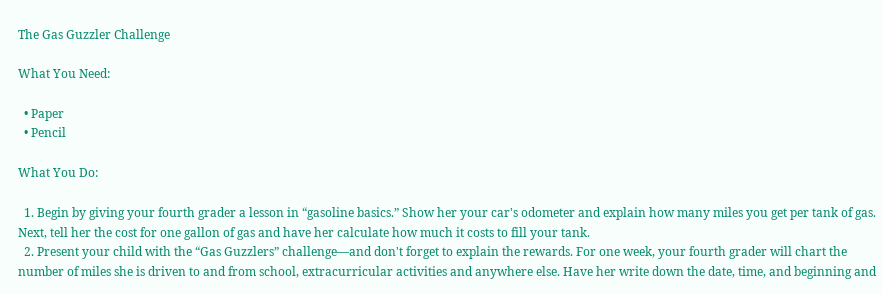The Gas Guzzler Challenge

What You Need:

  • Paper
  • Pencil

What You Do:

  1. Begin by giving your fourth grader a lesson in “gasoline basics.” Show her your car's odometer and explain how many miles you get per tank of gas. Next, tell her the cost for one gallon of gas and have her calculate how much it costs to fill your tank.
  2. Present your child with the “Gas Guzzlers” challenge—and don't forget to explain the rewards. For one week, your fourth grader will chart the number of miles she is driven to and from school, extracurricular activities and anywhere else. Have her write down the date, time, and beginning and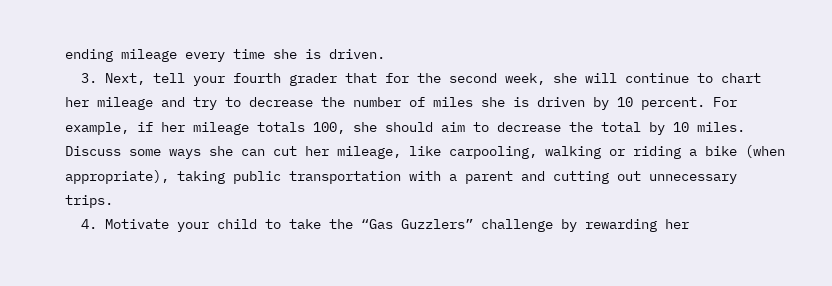ending mileage every time she is driven.
  3. Next, tell your fourth grader that for the second week, she will continue to chart her mileage and try to decrease the number of miles she is driven by 10 percent. For example, if her mileage totals 100, she should aim to decrease the total by 10 miles. Discuss some ways she can cut her mileage, like carpooling, walking or riding a bike (when appropriate), taking public transportation with a parent and cutting out unnecessary trips.
  4. Motivate your child to take the “Gas Guzzlers” challenge by rewarding her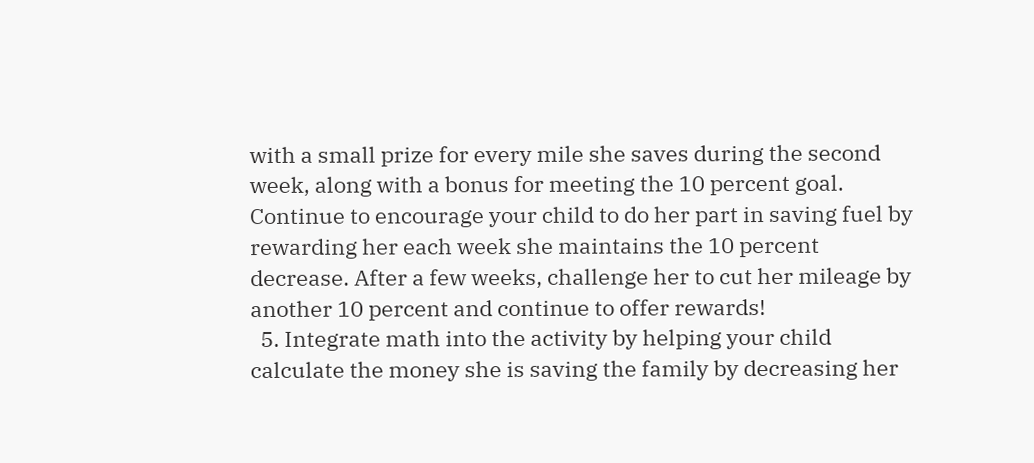with a small prize for every mile she saves during the second week, along with a bonus for meeting the 10 percent goal. Continue to encourage your child to do her part in saving fuel by rewarding her each week she maintains the 10 percent decrease. After a few weeks, challenge her to cut her mileage by another 10 percent and continue to offer rewards!
  5. Integrate math into the activity by helping your child calculate the money she is saving the family by decreasing her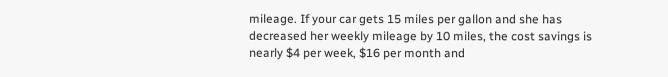mileage. If your car gets 15 miles per gallon and she has decreased her weekly mileage by 10 miles, the cost savings is nearly $4 per week, $16 per month and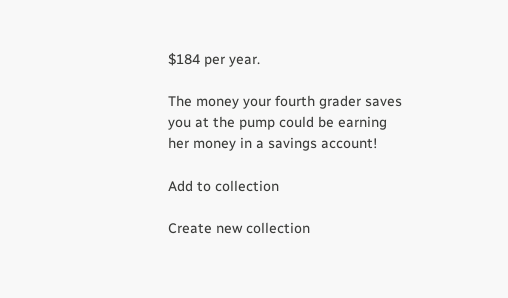$184 per year.

The money your fourth grader saves you at the pump could be earning her money in a savings account!

Add to collection

Create new collection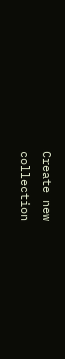Create new collection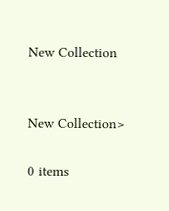New Collection


New Collection>

0 items